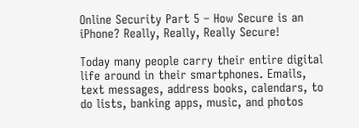Online Security Part 5 – How Secure is an iPhone? Really, Really, Really Secure!

Today many people carry their entire digital life around in their smartphones. Emails, text messages, address books, calendars, to do lists, banking apps, music, and photos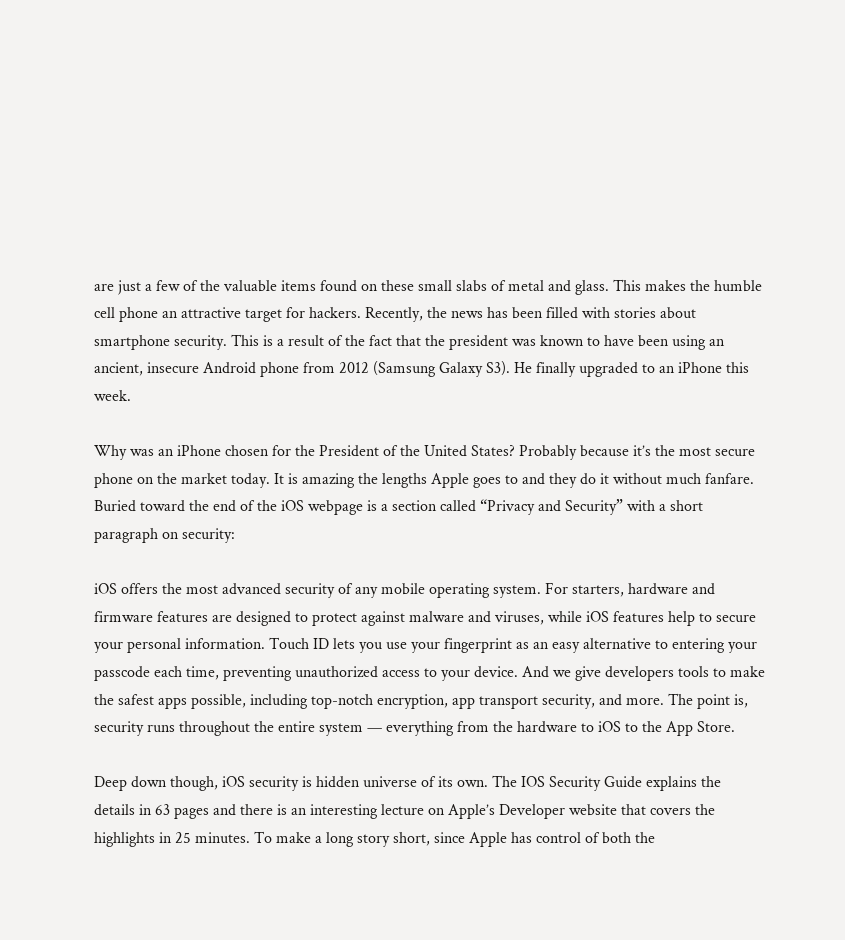are just a few of the valuable items found on these small slabs of metal and glass. This makes the humble cell phone an attractive target for hackers. Recently, the news has been filled with stories about smartphone security. This is a result of the fact that the president was known to have been using an ancient, insecure Android phone from 2012 (Samsung Galaxy S3). He finally upgraded to an iPhone this week.

Why was an iPhone chosen for the President of the United States? Probably because it’s the most secure phone on the market today. It is amazing the lengths Apple goes to and they do it without much fanfare. Buried toward the end of the iOS webpage is a section called “Privacy and Security” with a short paragraph on security:

iOS offers the most advanced security of any mobile operating system. For starters, hardware and firmware features are designed to protect against malware and viruses, while iOS features help to secure your personal information. Touch ID lets you use your fingerprint as an easy alternative to entering your passcode each time, preventing unauthorized access to your device. And we give developers tools to make the safest apps possible, including top-notch encryption, app transport security, and more. The point is, security runs throughout the entire system — everything from the hardware to iOS to the App Store.

Deep down though, iOS security is hidden universe of its own. The IOS Security Guide explains the details in 63 pages and there is an interesting lecture on Apple’s Developer website that covers the highlights in 25 minutes. To make a long story short, since Apple has control of both the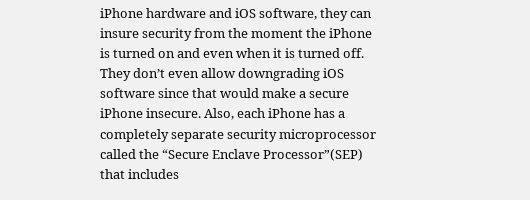iPhone hardware and iOS software, they can insure security from the moment the iPhone is turned on and even when it is turned off. They don’t even allow downgrading iOS software since that would make a secure iPhone insecure. Also, each iPhone has a completely separate security microprocessor called the “Secure Enclave Processor”(SEP) that includes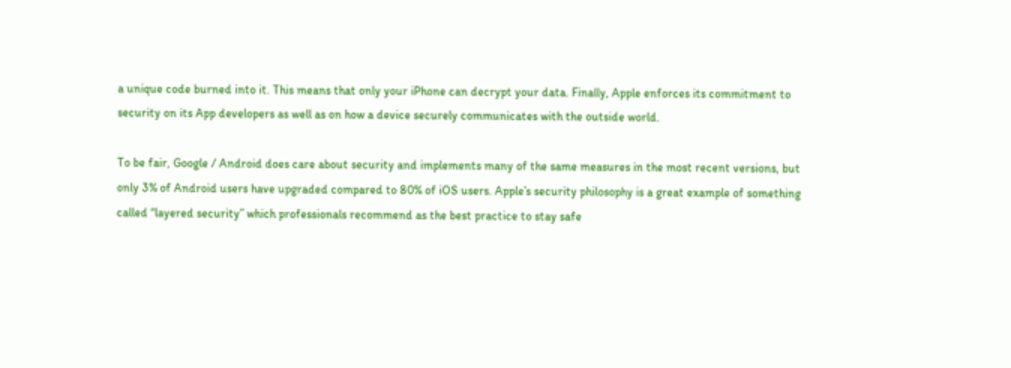a unique code burned into it. This means that only your iPhone can decrypt your data. Finally, Apple enforces its commitment to security on its App developers as well as on how a device securely communicates with the outside world.

To be fair, Google / Android does care about security and implements many of the same measures in the most recent versions, but only 3% of Android users have upgraded compared to 80% of iOS users. Apple’s security philosophy is a great example of something called “layered security” which professionals recommend as the best practice to stay safe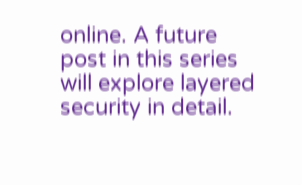online. A future post in this series will explore layered security in detail.